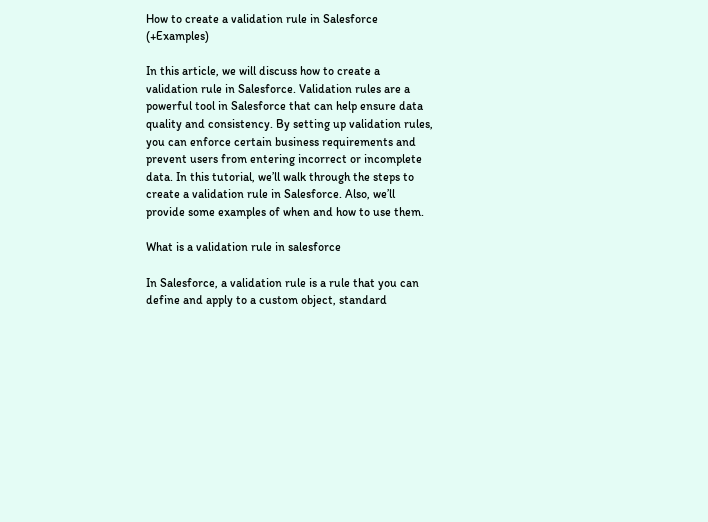How to create a validation rule in Salesforce (+Examples)

In this article, we will discuss how to create a validation rule in Salesforce. Validation rules are a powerful tool in Salesforce that can help ensure data quality and consistency. By setting up validation rules, you can enforce certain business requirements and prevent users from entering incorrect or incomplete data. In this tutorial, we’ll walk through the steps to create a validation rule in Salesforce. Also, we’ll provide some examples of when and how to use them.

What is a validation rule in salesforce

In Salesforce, a validation rule is a rule that you can define and apply to a custom object, standard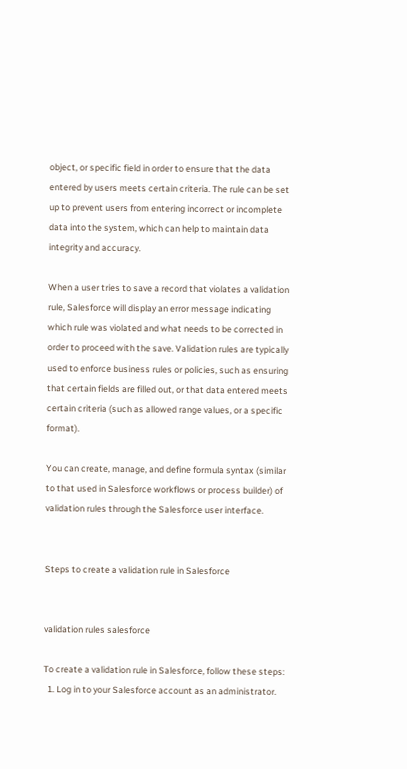object, or specific field in order to ensure that the data entered by users meets certain criteria. The rule can be set up to prevent users from entering incorrect or incomplete data into the system, which can help to maintain data integrity and accuracy.

When a user tries to save a record that violates a validation rule, Salesforce will display an error message indicating which rule was violated and what needs to be corrected in order to proceed with the save. Validation rules are typically used to enforce business rules or policies, such as ensuring that certain fields are filled out, or that data entered meets certain criteria (such as allowed range values, or a specific format).

You can create, manage, and define formula syntax (similar to that used in Salesforce workflows or process builder) of validation rules through the Salesforce user interface.


Steps to create a validation rule in Salesforce


validation rules salesforce

To create a validation rule in Salesforce, follow these steps:
  1. Log in to your Salesforce account as an administrator.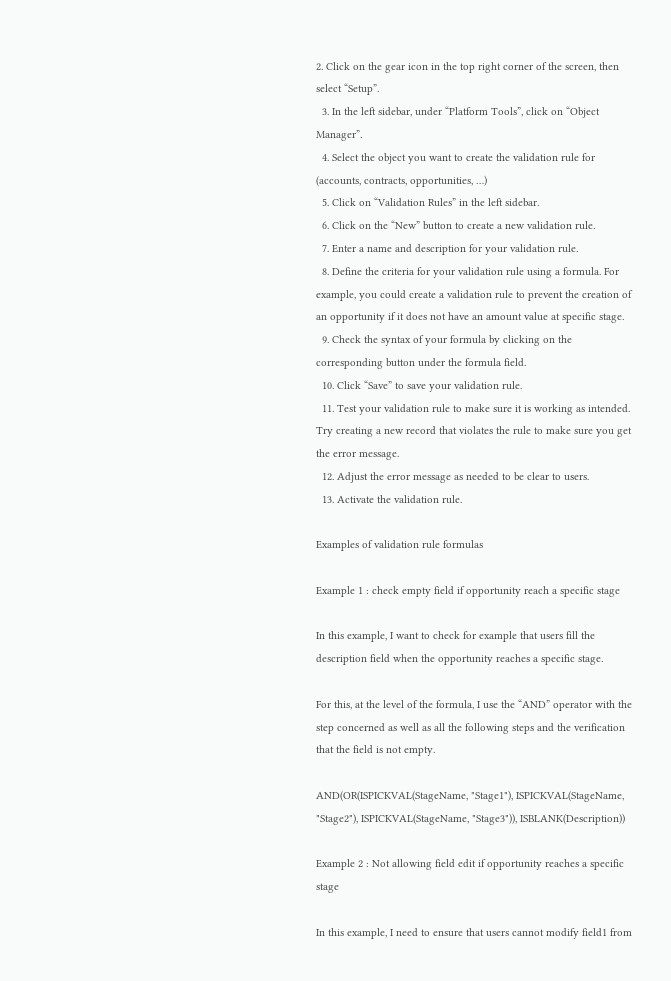2. Click on the gear icon in the top right corner of the screen, then select “Setup”.
  3. In the left sidebar, under “Platform Tools”, click on “Object Manager”.
  4. Select the object you want to create the validation rule for (accounts, contracts, opportunities, …)
  5. Click on “Validation Rules” in the left sidebar.
  6. Click on the “New” button to create a new validation rule.
  7. Enter a name and description for your validation rule.
  8. Define the criteria for your validation rule using a formula. For example, you could create a validation rule to prevent the creation of an opportunity if it does not have an amount value at specific stage.
  9. Check the syntax of your formula by clicking on the corresponding button under the formula field.
  10. Click “Save” to save your validation rule.
  11. Test your validation rule to make sure it is working as intended. Try creating a new record that violates the rule to make sure you get the error message.
  12. Adjust the error message as needed to be clear to users.
  13. Activate the validation rule.

Examples of validation rule formulas

Example 1 : check empty field if opportunity reach a specific stage

In this example, I want to check for example that users fill the description field when the opportunity reaches a specific stage.

For this, at the level of the formula, I use the “AND” operator with the step concerned as well as all the following steps and the verification that the field is not empty.

AND(OR(ISPICKVAL(StageName, "Stage1"), ISPICKVAL(StageName, "Stage2"), ISPICKVAL(StageName, "Stage3")), ISBLANK(Description))

Example 2 : Not allowing field edit if opportunity reaches a specific stage

In this example, I need to ensure that users cannot modify field1 from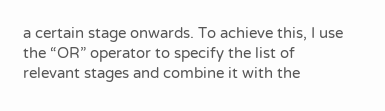a certain stage onwards. To achieve this, I use the “OR” operator to specify the list of relevant stages and combine it with the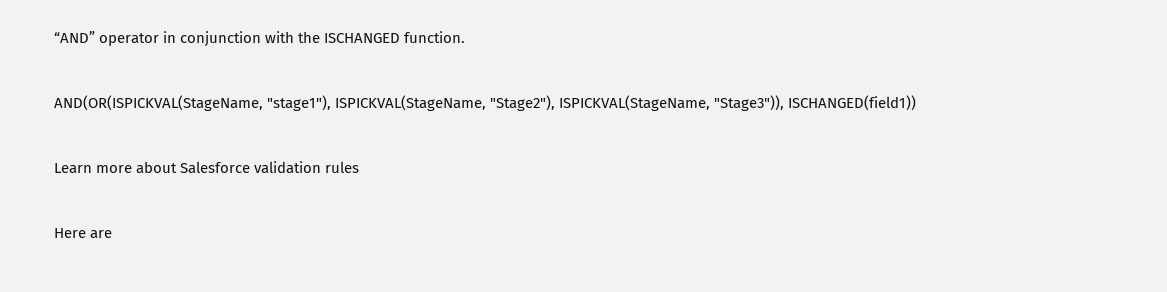“AND” operator in conjunction with the ISCHANGED function.

AND(OR(ISPICKVAL(StageName, "stage1"), ISPICKVAL(StageName, "Stage2"), ISPICKVAL(StageName, "Stage3")), ISCHANGED(field1))

Learn more about Salesforce validation rules

Here are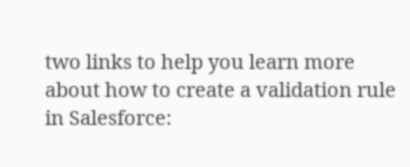two links to help you learn more about how to create a validation rule in Salesforce: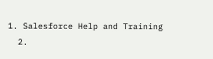1. Salesforce Help and Training
  2.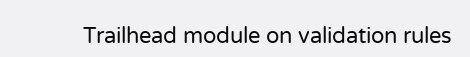Trailhead module on validation rules